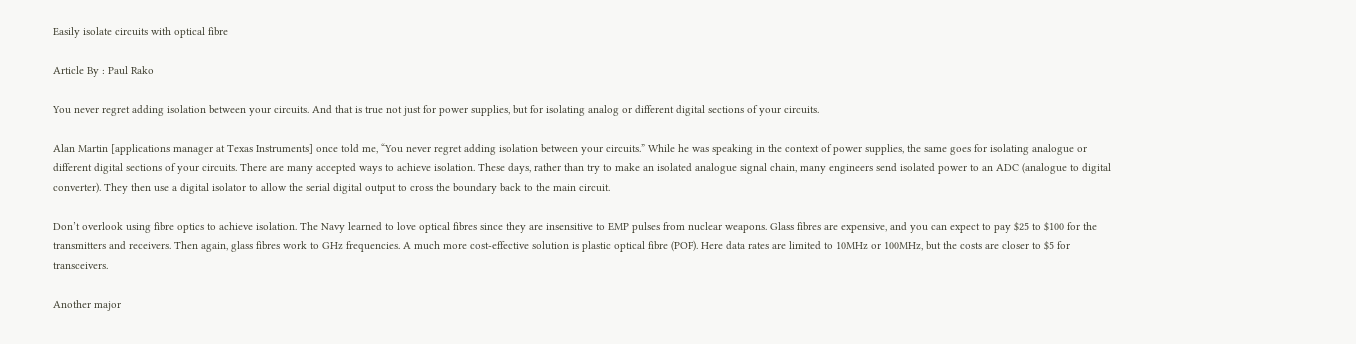Easily isolate circuits with optical fibre

Article By : Paul Rako

You never regret adding isolation between your circuits. And that is true not just for power supplies, but for isolating analog or different digital sections of your circuits.

Alan Martin [applications manager at Texas Instruments] once told me, “You never regret adding isolation between your circuits.” While he was speaking in the context of power supplies, the same goes for isolating analogue or different digital sections of your circuits. There are many accepted ways to achieve isolation. These days, rather than try to make an isolated analogue signal chain, many engineers send isolated power to an ADC (analogue to digital converter). They then use a digital isolator to allow the serial digital output to cross the boundary back to the main circuit.

Don’t overlook using fibre optics to achieve isolation. The Navy learned to love optical fibres since they are insensitive to EMP pulses from nuclear weapons. Glass fibres are expensive, and you can expect to pay $25 to $100 for the transmitters and receivers. Then again, glass fibres work to GHz frequencies. A much more cost-effective solution is plastic optical fibre (POF). Here data rates are limited to 10MHz or 100MHz, but the costs are closer to $5 for transceivers.

Another major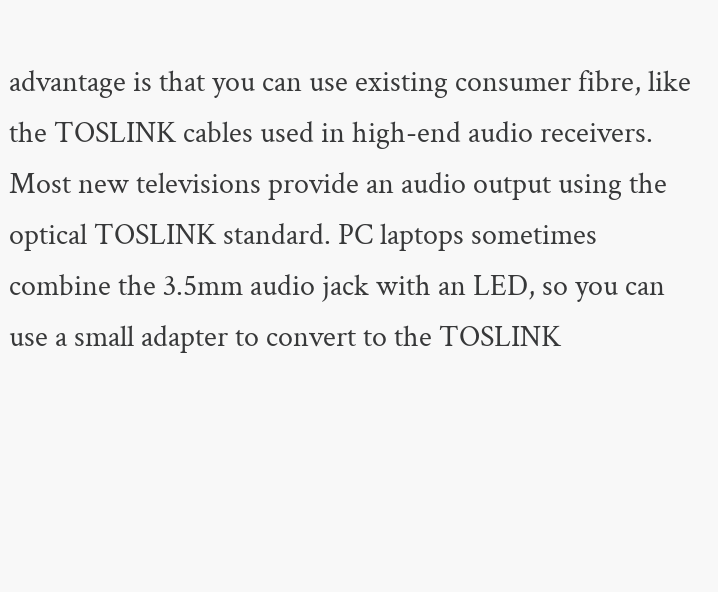advantage is that you can use existing consumer fibre, like the TOSLINK cables used in high-end audio receivers. Most new televisions provide an audio output using the optical TOSLINK standard. PC laptops sometimes combine the 3.5mm audio jack with an LED, so you can use a small adapter to convert to the TOSLINK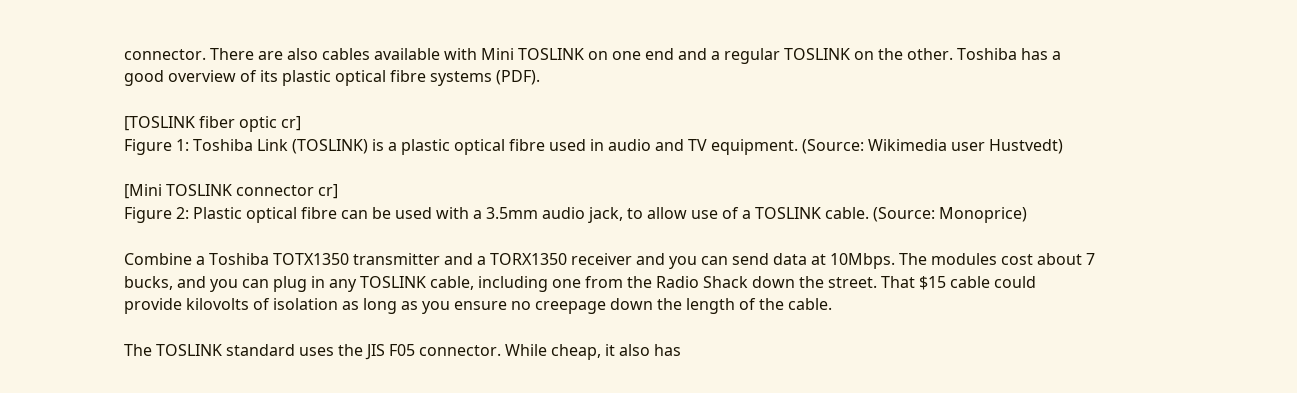connector. There are also cables available with Mini TOSLINK on one end and a regular TOSLINK on the other. Toshiba has a good overview of its plastic optical fibre systems (PDF).

[TOSLINK fiber optic cr]
Figure 1: Toshiba Link (TOSLINK) is a plastic optical fibre used in audio and TV equipment. (Source: Wikimedia user Hustvedt)

[Mini TOSLINK connector cr]
Figure 2: Plastic optical fibre can be used with a 3.5mm audio jack, to allow use of a TOSLINK cable. (Source: Monoprice)

Combine a Toshiba TOTX1350 transmitter and a TORX1350 receiver and you can send data at 10Mbps. The modules cost about 7 bucks, and you can plug in any TOSLINK cable, including one from the Radio Shack down the street. That $15 cable could provide kilovolts of isolation as long as you ensure no creepage down the length of the cable.

The TOSLINK standard uses the JIS F05 connector. While cheap, it also has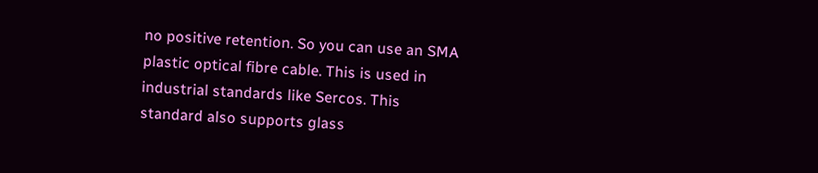no positive retention. So you can use an SMA plastic optical fibre cable. This is used in industrial standards like Sercos. This standard also supports glass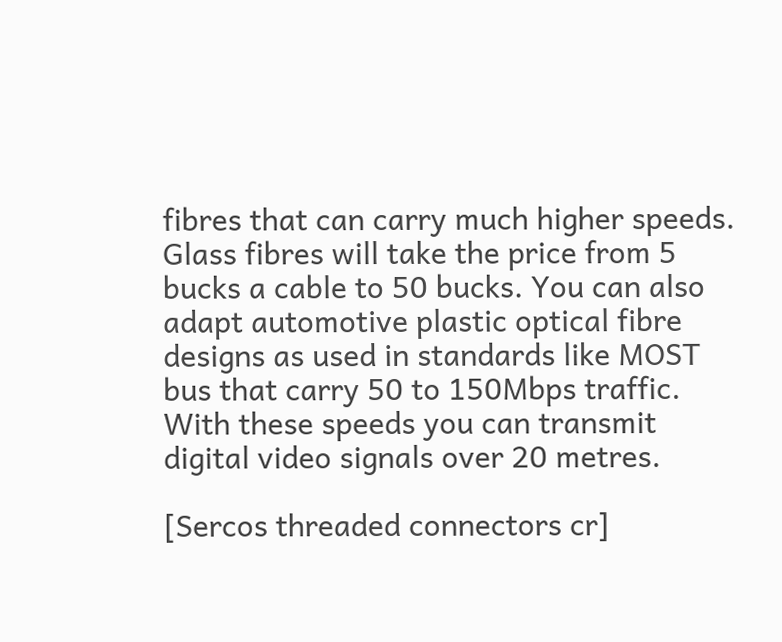fibres that can carry much higher speeds. Glass fibres will take the price from 5 bucks a cable to 50 bucks. You can also adapt automotive plastic optical fibre designs as used in standards like MOST bus that carry 50 to 150Mbps traffic. With these speeds you can transmit digital video signals over 20 metres.

[Sercos threaded connectors cr]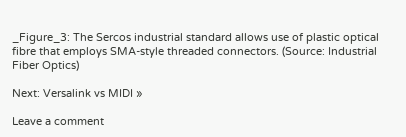_Figure_3: The Sercos industrial standard allows use of plastic optical fibre that employs SMA-style threaded connectors. (Source: Industrial Fiber Optics)

Next: Versalink vs MIDI »

Leave a comment